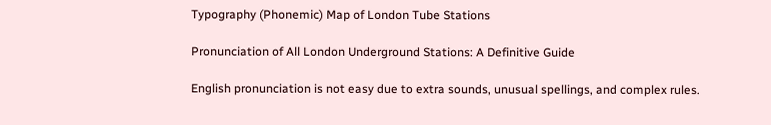Typography (Phonemic) Map of London Tube Stations

Pronunciation of All London Underground Stations: A Definitive Guide

English pronunciation is not easy due to extra sounds, unusual spellings, and complex rules.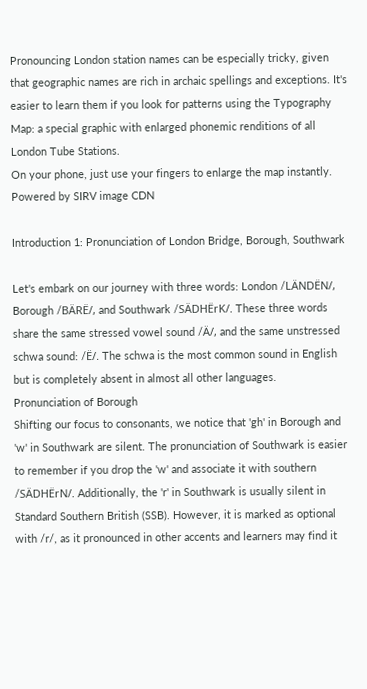Pronouncing London station names can be especially tricky, given that geographic names are rich in archaic spellings and exceptions. It's easier to learn them if you look for patterns using the Typography Map: a special graphic with enlarged phonemic renditions of all London Tube Stations.
On your phone, just use your fingers to enlarge the map instantly. Powered by SIRV image CDN

Introduction 1: Pronunciation of London Bridge, Borough, Southwark

Let's embark on our journey with three words: London /LÄNDËN/, Borough /BÄRË/, and Southwark /SÄDHËrK/. These three words share the same stressed vowel sound /Ä/, and the same unstressed schwa sound: /Ë/. The schwa is the most common sound in English but is completely absent in almost all other languages.
Pronunciation of Borough
Shifting our focus to consonants, we notice that 'gh' in Borough and 'w' in Southwark are silent. The pronunciation of Southwark is easier to remember if you drop the 'w' and associate it with southern /SÄDHËrN/. Additionally, the 'r' in Southwark is usually silent in Standard Southern British (SSB). However, it is marked as optional with /r/, as it pronounced in other accents and learners may find it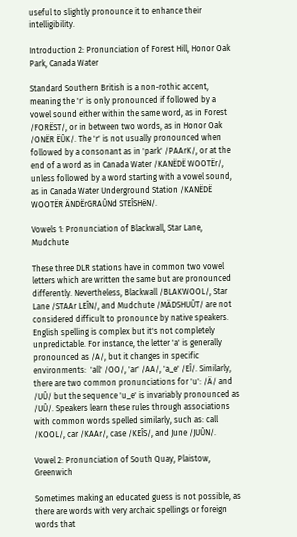useful to slightly pronounce it to enhance their intelligibility.

Introduction 2: Pronunciation of Forest Hill, Honor Oak Park, Canada Water

Standard Southern British is a non-rothic accent, meaning the 'r' is only pronounced if followed by a vowel sound either within the same word, as in Forest /FORËST/, or in between two words, as in Honor Oak /ONËR ËÛK/. The 'r' is not usually pronounced when followed by a consonant as in 'park' /PAArK/, or at the end of a word as in Canada Water /KANËDË WOOTËr/, unless followed by a word starting with a vowel sound, as in Canada Water Underground Station /KANËDË WOOTËR ÄNDËrGRAÛNd STEÎSHëN/.

Vowels 1: Pronunciation of Blackwall, Star Lane, Mudchute

These three DLR stations have in common two vowel letters which are written the same but are pronounced differently. Nevertheless, Blackwall /BLAKWOOL/, Star Lane /STAAr LEÎN/, and Mudchute /MÄDSHUÛT/ are not considered difficult to pronounce by native speakers. English spelling is complex but it's not completely unpredictable. For instance, the letter 'a' is generally pronounced as /A/, but it changes in specific environments:  'all' /OO/, 'ar' /AA/, 'a_e' /EÎ/. Similarly, there are two common pronunciations for 'u': /Ä/ and /UÛ/ but the sequence 'u_e' is invariably pronounced as /UÛ/. Speakers learn these rules through associations with common words spelled similarly, such as: call /KOOL/, car /KAAr/, case /KEÎS/, and June /JUÛN/.

Vowel 2: Pronunciation of South Quay, Plaistow, Greenwich

Sometimes making an educated guess is not possible, as there are words with very archaic spellings or foreign words that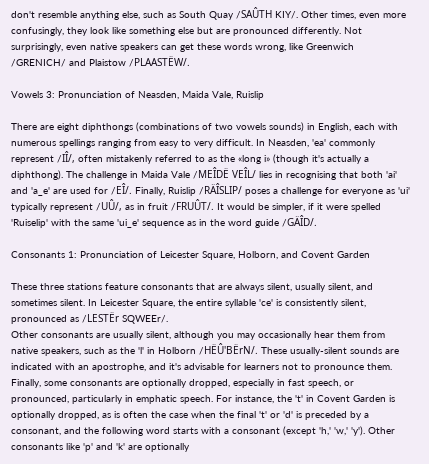don't resemble anything else, such as South Quay /SAÛTH KIY/. Other times, even more confusingly, they look like something else but are pronounced differently. Not surprisingly, even native speakers can get these words wrong, like Greenwich /GRENICH/ and Plaistow /PLAASTËW/.

Vowels 3: Pronunciation of Neasden, Maida Vale, Ruislip

There are eight diphthongs (combinations of two vowels sounds) in English, each with numerous spellings ranging from easy to very difficult. In Neasden, 'ea' commonly represent /IÎ/, often mistakenly referred to as the «long i» (though it's actually a diphthong). The challenge in Maida Vale /MEÎDË VEÎL/ lies in recognising that both 'ai' and 'a_e' are used for /EÎ/. Finally, Ruislip /RÄÎSLIP/ poses a challenge for everyone as 'ui' typically represent /UÛ/, as in fruit /FRUÛT/. It would be simpler, if it were spelled 'Ruiselip' with the same 'ui_e' sequence as in the word guide /GÄÎD/.

Consonants 1: Pronunciation of Leicester Square, Holborn, and Covent Garden

These three stations feature consonants that are always silent, usually silent, and sometimes silent. In Leicester Square, the entire syllable 'ce' is consistently silent, pronounced as /LESTËr SQWEEr/.
Other consonants are usually silent, although you may occasionally hear them from native speakers, such as the 'l' in Holborn /HËÛ'BËrN/. These usually-silent sounds are indicated with an apostrophe, and it's advisable for learners not to pronounce them.
Finally, some consonants are optionally dropped, especially in fast speech, or pronounced, particularly in emphatic speech. For instance, the 't' in Covent Garden is optionally dropped, as is often the case when the final 't' or 'd' is preceded by a consonant, and the following word starts with a consonant (except 'h,' 'w,' 'y'). Other consonants like 'p' and 'k' are optionally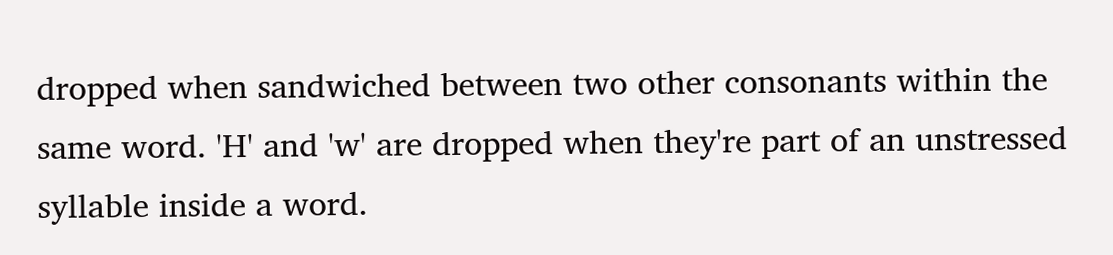dropped when sandwiched between two other consonants within the same word. 'H' and 'w' are dropped when they're part of an unstressed syllable inside a word.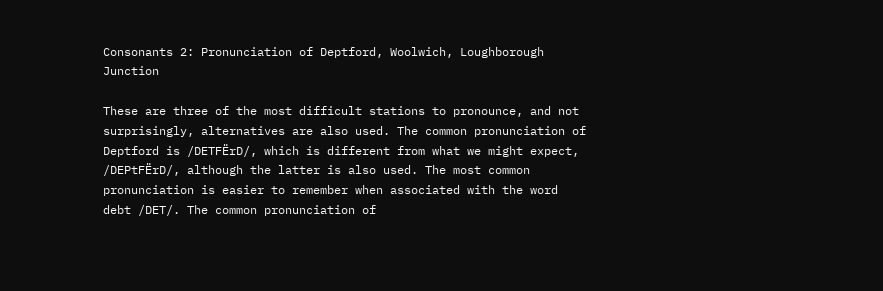Consonants 2: Pronunciation of Deptford, Woolwich, Loughborough Junction

These are three of the most difficult stations to pronounce, and not surprisingly, alternatives are also used. The common pronunciation of Deptford is /DETFËrD/, which is different from what we might expect, /DEPtFËrD/, although the latter is also used. The most common pronunciation is easier to remember when associated with the word debt /DET/. The common pronunciation of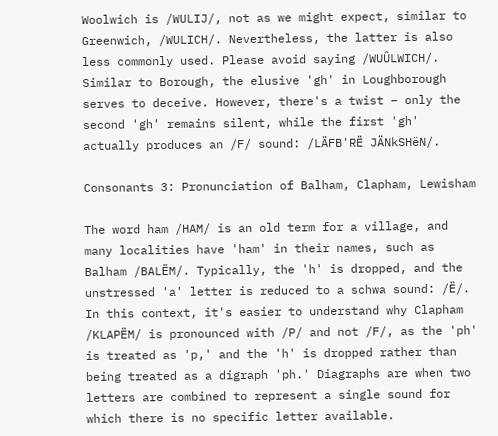Woolwich is /WULIJ/, not as we might expect, similar to Greenwich, /WULICH/. Nevertheless, the latter is also less commonly used. Please avoid saying /WUÛLWICH/. Similar to Borough, the elusive 'gh' in Loughborough serves to deceive. However, there's a twist – only the second 'gh' remains silent, while the first 'gh' actually produces an /F/ sound: /LÄFB'RË JÄNkSHëN/.

Consonants 3: Pronunciation of Balham, Clapham, Lewisham

The word ham /HAM/ is an old term for a village, and many localities have 'ham' in their names, such as Balham /BALËM/. Typically, the 'h' is dropped, and the unstressed 'a' letter is reduced to a schwa sound: /Ë/. In this context, it's easier to understand why Clapham /KLAPËM/ is pronounced with /P/ and not /F/, as the 'ph' is treated as 'p,' and the 'h' is dropped rather than being treated as a digraph 'ph.' Diagraphs are when two letters are combined to represent a single sound for which there is no specific letter available.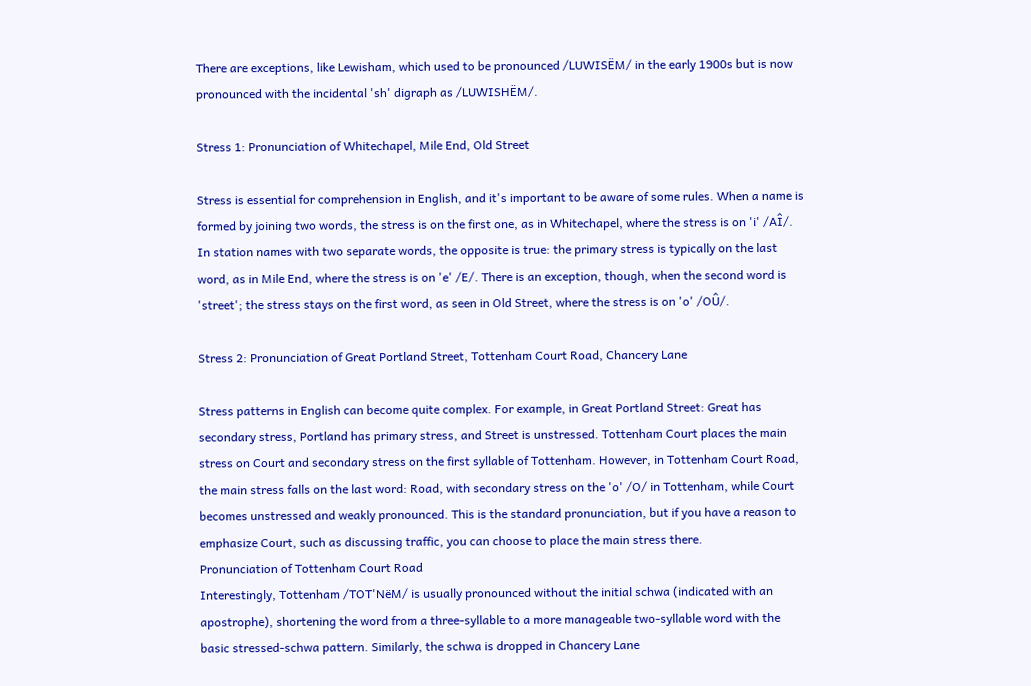There are exceptions, like Lewisham, which used to be pronounced /LUWISËM/ in the early 1900s but is now pronounced with the incidental 'sh' digraph as /LUWISHËM/.

Stress 1: Pronunciation of Whitechapel, Mile End, Old Street

Stress is essential for comprehension in English, and it's important to be aware of some rules. When a name is formed by joining two words, the stress is on the first one, as in Whitechapel, where the stress is on 'i' /AÎ/. In station names with two separate words, the opposite is true: the primary stress is typically on the last word, as in Mile End, where the stress is on 'e' /E/. There is an exception, though, when the second word is 'street'; the stress stays on the first word, as seen in Old Street, where the stress is on 'o' /OÛ/.

Stress 2: Pronunciation of Great Portland Street, Tottenham Court Road, Chancery Lane

Stress patterns in English can become quite complex. For example, in Great Portland Street: Great has secondary stress, Portland has primary stress, and Street is unstressed. Tottenham Court places the main stress on Court and secondary stress on the first syllable of Tottenham. However, in Tottenham Court Road, the main stress falls on the last word: Road, with secondary stress on the 'o' /O/ in Tottenham, while Court becomes unstressed and weakly pronounced. This is the standard pronunciation, but if you have a reason to emphasize Court, such as discussing traffic, you can choose to place the main stress there.
Pronunciation of Tottenham Court Road
Interestingly, Tottenham /TOT'NëM/ is usually pronounced without the initial schwa (indicated with an apostrophe), shortening the word from a three-syllable to a more manageable two-syllable word with the basic stressed-schwa pattern. Similarly, the schwa is dropped in Chancery Lane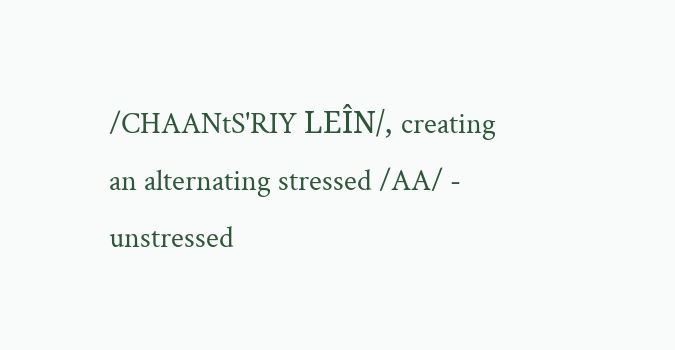/CHAANtS'RIY LEÎN/, creating an alternating stressed /AA/ - unstressed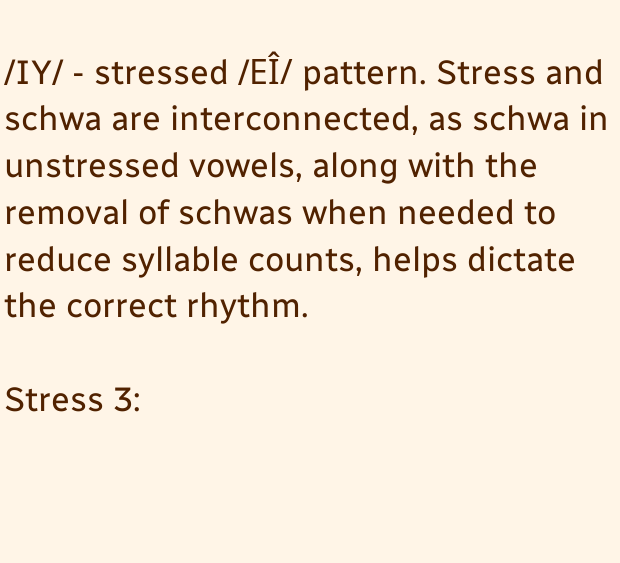/IY/ - stressed /EÎ/ pattern. Stress and schwa are interconnected, as schwa in unstressed vowels, along with the removal of schwas when needed to reduce syllable counts, helps dictate the correct rhythm.

Stress 3: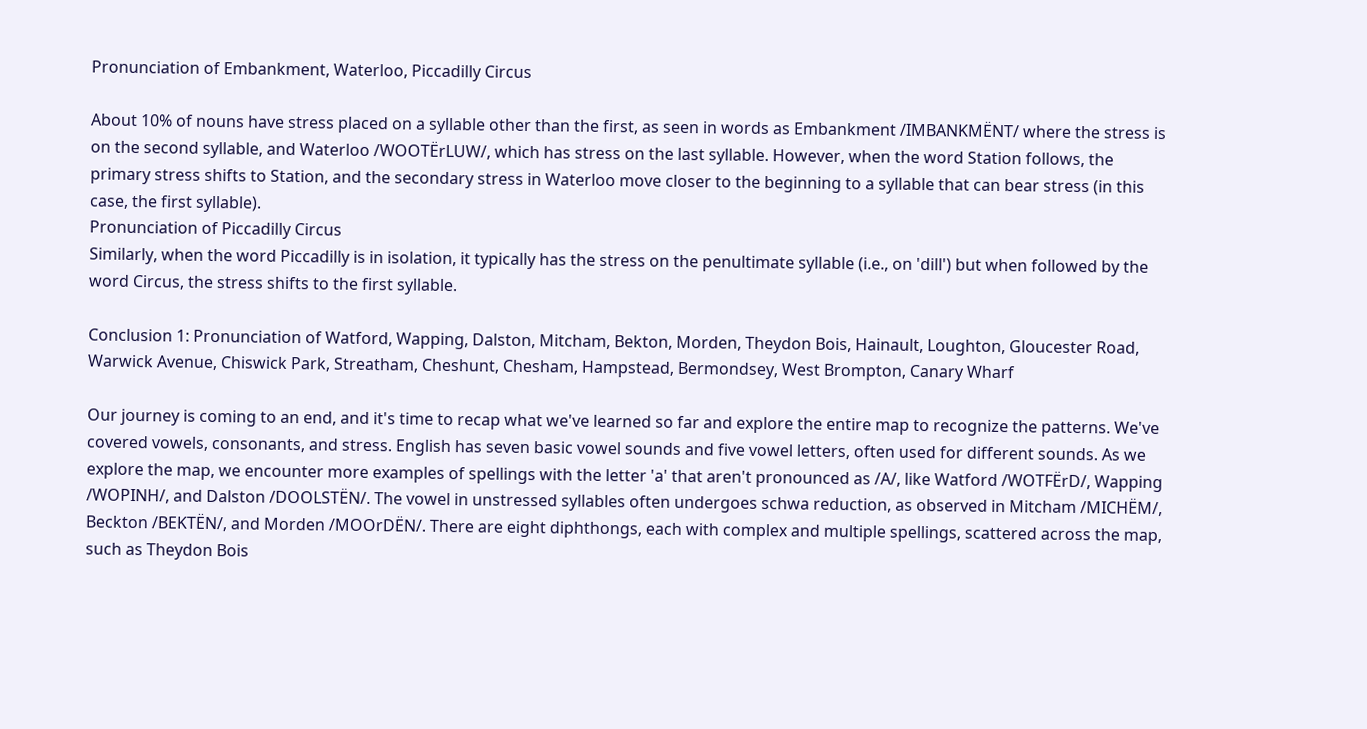Pronunciation of Embankment, Waterloo, Piccadilly Circus

About 10% of nouns have stress placed on a syllable other than the first, as seen in words as Embankment /IMBANKMËNT/ where the stress is on the second syllable, and Waterloo /WOOTËrLUW/, which has stress on the last syllable. However, when the word Station follows, the primary stress shifts to Station, and the secondary stress in Waterloo move closer to the beginning to a syllable that can bear stress (in this case, the first syllable).
Pronunciation of Piccadilly Circus
Similarly, when the word Piccadilly is in isolation, it typically has the stress on the penultimate syllable (i.e., on 'dill') but when followed by the word Circus, the stress shifts to the first syllable.

Conclusion 1: Pronunciation of Watford, Wapping, Dalston, Mitcham, Bekton, Morden, Theydon Bois, Hainault, Loughton, Gloucester Road, Warwick Avenue, Chiswick Park, Streatham, Cheshunt, Chesham, Hampstead, Bermondsey, West Brompton, Canary Wharf

Our journey is coming to an end, and it's time to recap what we've learned so far and explore the entire map to recognize the patterns. We've covered vowels, consonants, and stress. English has seven basic vowel sounds and five vowel letters, often used for different sounds. As we explore the map, we encounter more examples of spellings with the letter 'a' that aren't pronounced as /A/, like Watford /WOTFËrD/, Wapping /WOPINH/, and Dalston /DOOLSTËN/. The vowel in unstressed syllables often undergoes schwa reduction, as observed in Mitcham /MICHËM/, Beckton /BEKTËN/, and Morden /MOOrDËN/. There are eight diphthongs, each with complex and multiple spellings, scattered across the map, such as Theydon Bois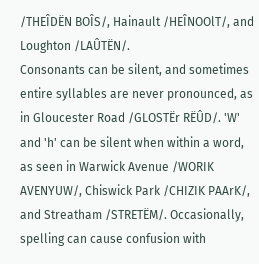/THEÎDËN BOÎS/, Hainault /HEÎNOOlT/, and Loughton /LAÛTËN/.
Consonants can be silent, and sometimes entire syllables are never pronounced, as in Gloucester Road /GLOSTËr RËÛD/. 'W' and 'h' can be silent when within a word, as seen in Warwick Avenue /WORIK AVENYUW/, Chiswick Park /CHIZIK PAArK/, and Streatham /STRETËM/. Occasionally, spelling can cause confusion with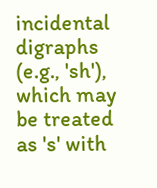incidental digraphs (e.g., 'sh'), which may be treated as 's' with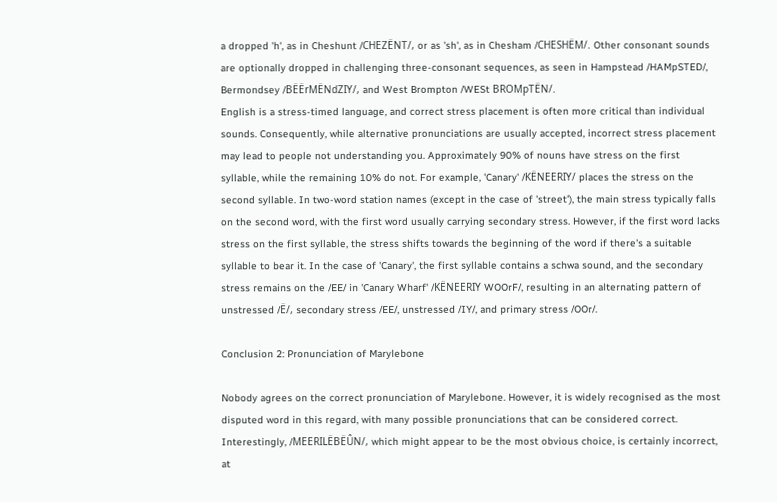a dropped 'h', as in Cheshunt /CHEZËNT/, or as 'sh', as in Chesham /CHESHËM/. Other consonant sounds are optionally dropped in challenging three-consonant sequences, as seen in Hampstead /HAMpSTED/, Bermondsey /BËËrMËNdZIY/, and West Brompton /WESt BROMpTËN/.
English is a stress-timed language, and correct stress placement is often more critical than individual sounds. Consequently, while alternative pronunciations are usually accepted, incorrect stress placement may lead to people not understanding you. Approximately 90% of nouns have stress on the first syllable, while the remaining 10% do not. For example, 'Canary' /KËNEERIY/ places the stress on the second syllable. In two-word station names (except in the case of 'street'), the main stress typically falls on the second word, with the first word usually carrying secondary stress. However, if the first word lacks stress on the first syllable, the stress shifts towards the beginning of the word if there's a suitable syllable to bear it. In the case of 'Canary', the first syllable contains a schwa sound, and the secondary stress remains on the /EE/ in 'Canary Wharf' /KËNEERIY WOOrF/, resulting in an alternating pattern of unstressed /Ë/, secondary stress /EE/, unstressed /IY/, and primary stress /OOr/.

Conclusion 2: Pronunciation of Marylebone

Nobody agrees on the correct pronunciation of Marylebone. However, it is widely recognised as the most disputed word in this regard, with many possible pronunciations that can be considered correct. Interestingly, /MEERILËBËÛN/, which might appear to be the most obvious choice, is certainly incorrect, at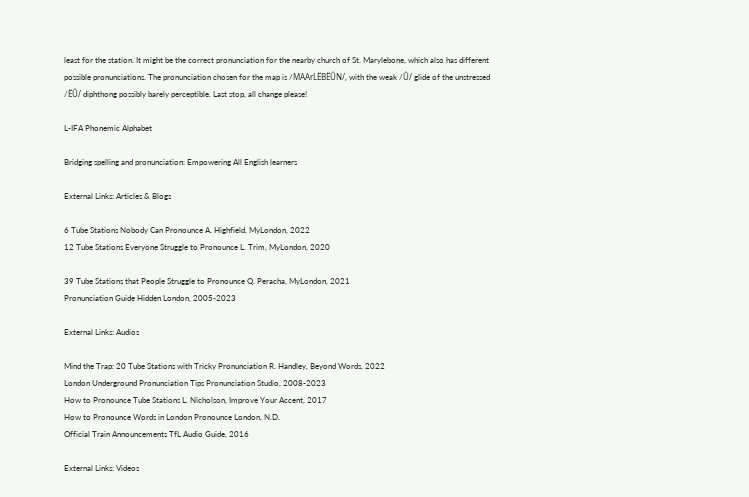least for the station. It might be the correct pronunciation for the nearby church of St. Marylebone, which also has different possible pronunciations. The pronunciation chosen for the map is /MAArLËBËÛN/, with the weak /Û/ glide of the unstressed /ËÛ/ diphthong possibly barely perceptible. Last stop, all change please!

L-IFA Phonemic Alphabet

Bridging spelling and pronunciation: Empowering All English learners

External Links: Articles & Blogs

6 Tube Stations Nobody Can Pronounce A. Highfield, MyLondon, 2022
12 Tube Stations Everyone Struggle to Pronounce L. Trim, MyLondon, 2020

39 Tube Stations that People Struggle to Pronounce Q. Peracha, MyLondon, 2021
Pronunciation Guide Hidden London, 2005-2023

External Links: Audios

Mind the Trap: 20 Tube Stations with Tricky Pronunciation R. Handley, Beyond Words, 2022
London Underground Pronunciation Tips Pronunciation Studio, 2008-2023
How to Pronounce Tube Stations L. Nicholson, Improve Your Accent, 2017
How to Pronounce Words in London Pronounce London, N.D.
Official Train Announcements TfL Audio Guide, 2016

External Links: Videos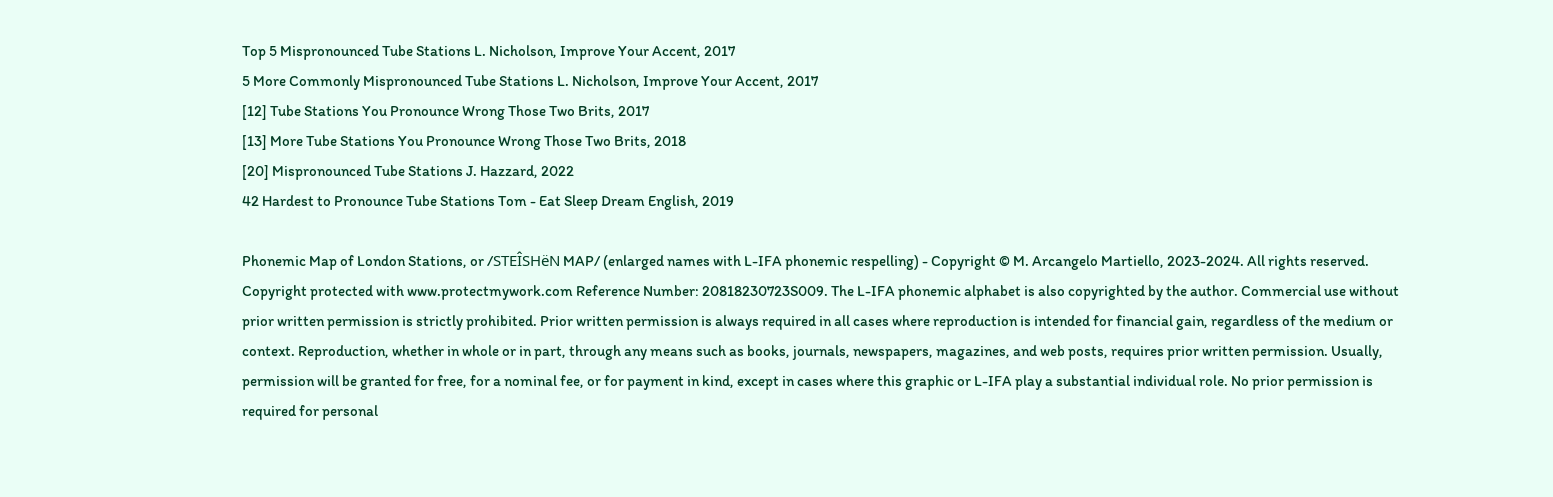Top 5 Mispronounced Tube Stations L. Nicholson, Improve Your Accent, 2017
5 More Commonly Mispronounced Tube Stations L. Nicholson, Improve Your Accent, 2017
[12] Tube Stations You Pronounce Wrong Those Two Brits, 2017
[13] More Tube Stations You Pronounce Wrong Those Two Brits, 2018
[20] Mispronounced Tube Stations J. Hazzard, 2022
42 Hardest to Pronounce Tube Stations Tom - Eat Sleep Dream English, 2019

Phonemic Map of London Stations, or /STEÎSHëN MAP/ (enlarged names with L-IFA phonemic respelling) - Copyright © M. Arcangelo Martiello, 2023-2024. All rights reserved. Copyright protected with www.protectmywork.com Reference Number: 20818230723S009. The L-IFA phonemic alphabet is also copyrighted by the author. Commercial use without prior written permission is strictly prohibited. Prior written permission is always required in all cases where reproduction is intended for financial gain, regardless of the medium or context. Reproduction, whether in whole or in part, through any means such as books, journals, newspapers, magazines, and web posts, requires prior written permission. Usually, permission will be granted for free, for a nominal fee, or for payment in kind, except in cases where this graphic or L-IFA play a substantial individual role. No prior permission is required for personal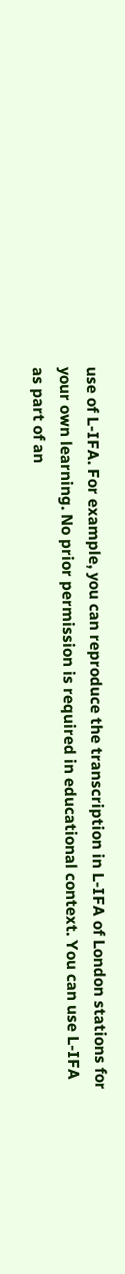use of L-IFA. For example, you can reproduce the transcription in L-IFA of London stations for your own learning. No prior permission is required in educational context. You can use L-IFA as part of an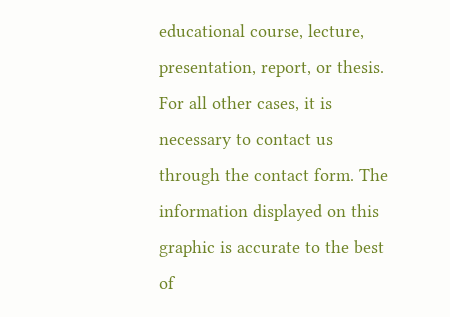educational course, lecture, presentation, report, or thesis. For all other cases, it is necessary to contact us through the contact form. The information displayed on this graphic is accurate to the best of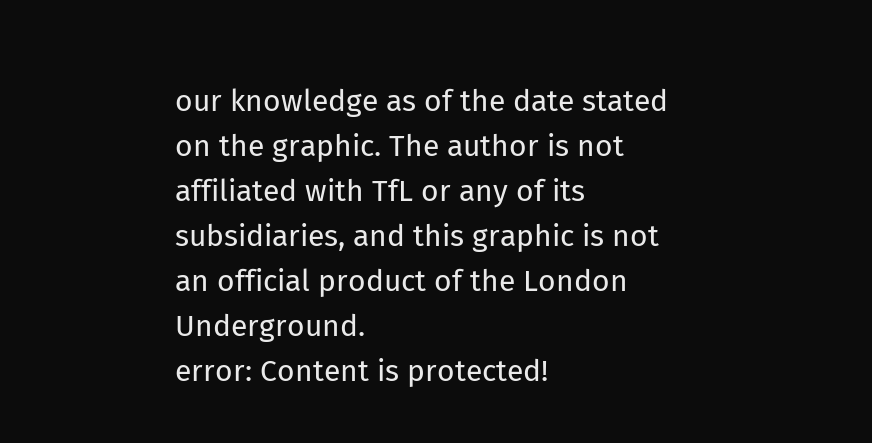our knowledge as of the date stated on the graphic. The author is not affiliated with TfL or any of its subsidiaries, and this graphic is not an official product of the London Underground.
error: Content is protected!